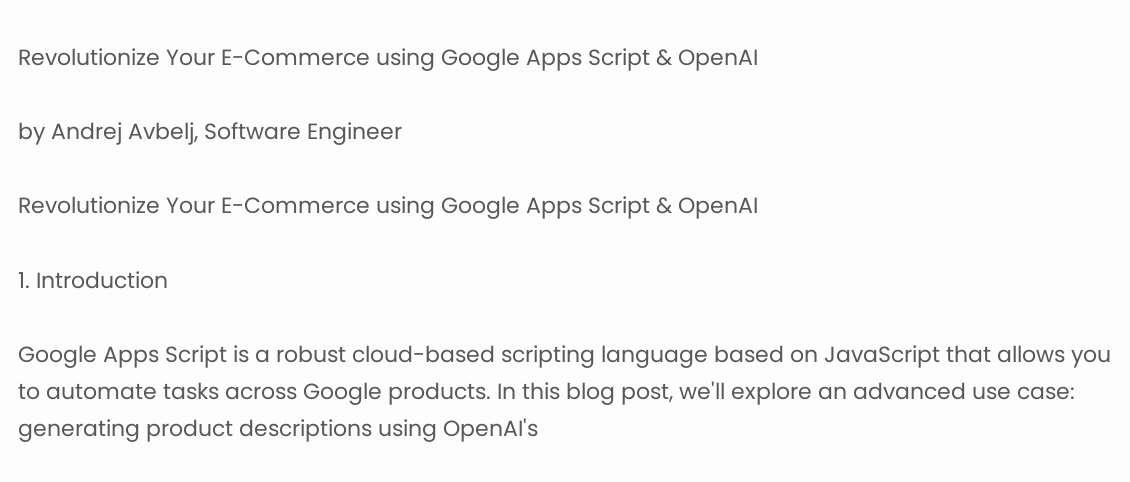Revolutionize Your E-Commerce using Google Apps Script & OpenAI

by Andrej Avbelj, Software Engineer

Revolutionize Your E-Commerce using Google Apps Script & OpenAI

1. Introduction

Google Apps Script is a robust cloud-based scripting language based on JavaScript that allows you to automate tasks across Google products. In this blog post, we'll explore an advanced use case: generating product descriptions using OpenAI's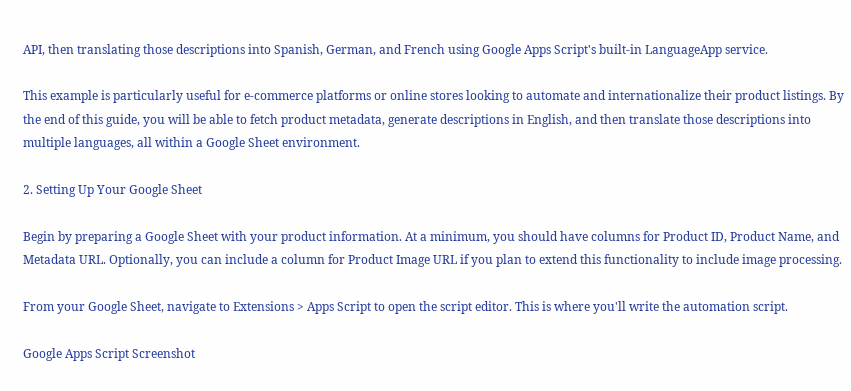API, then translating those descriptions into Spanish, German, and French using Google Apps Script's built-in LanguageApp service.

This example is particularly useful for e-commerce platforms or online stores looking to automate and internationalize their product listings. By the end of this guide, you will be able to fetch product metadata, generate descriptions in English, and then translate those descriptions into multiple languages, all within a Google Sheet environment.

2. Setting Up Your Google Sheet

Begin by preparing a Google Sheet with your product information. At a minimum, you should have columns for Product ID, Product Name, and Metadata URL. Optionally, you can include a column for Product Image URL if you plan to extend this functionality to include image processing.

From your Google Sheet, navigate to Extensions > Apps Script to open the script editor. This is where you'll write the automation script.

Google Apps Script Screenshot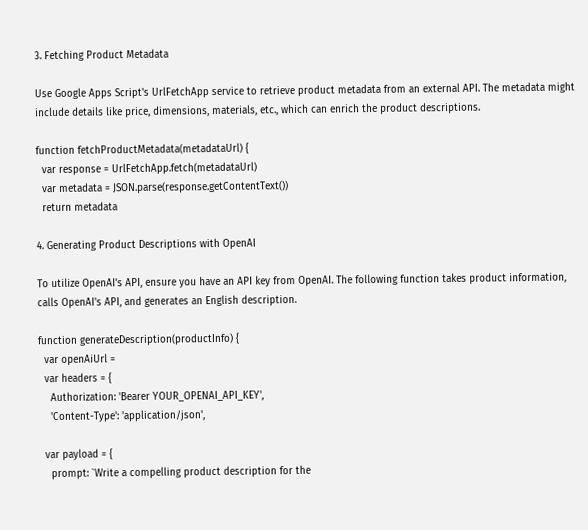3. Fetching Product Metadata

Use Google Apps Script's UrlFetchApp service to retrieve product metadata from an external API. The metadata might include details like price, dimensions, materials, etc., which can enrich the product descriptions.

function fetchProductMetadata(metadataUrl) {
  var response = UrlFetchApp.fetch(metadataUrl)
  var metadata = JSON.parse(response.getContentText())
  return metadata

4. Generating Product Descriptions with OpenAI

To utilize OpenAI's API, ensure you have an API key from OpenAI. The following function takes product information, calls OpenAI's API, and generates an English description.

function generateDescription(productInfo) {
  var openAiUrl =
  var headers = {
    Authorization: 'Bearer YOUR_OPENAI_API_KEY',
    'Content-Type': 'application/json',

  var payload = {
    prompt: `Write a compelling product description for the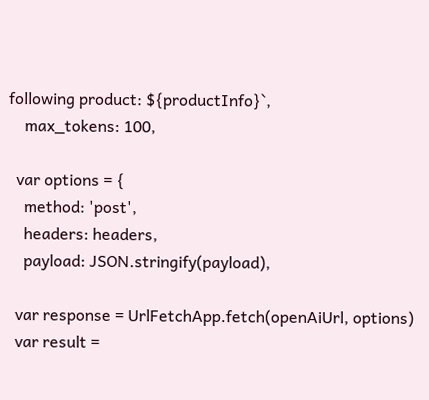following product: ${productInfo}`,
    max_tokens: 100,

  var options = {
    method: 'post',
    headers: headers,
    payload: JSON.stringify(payload),

  var response = UrlFetchApp.fetch(openAiUrl, options)
  var result =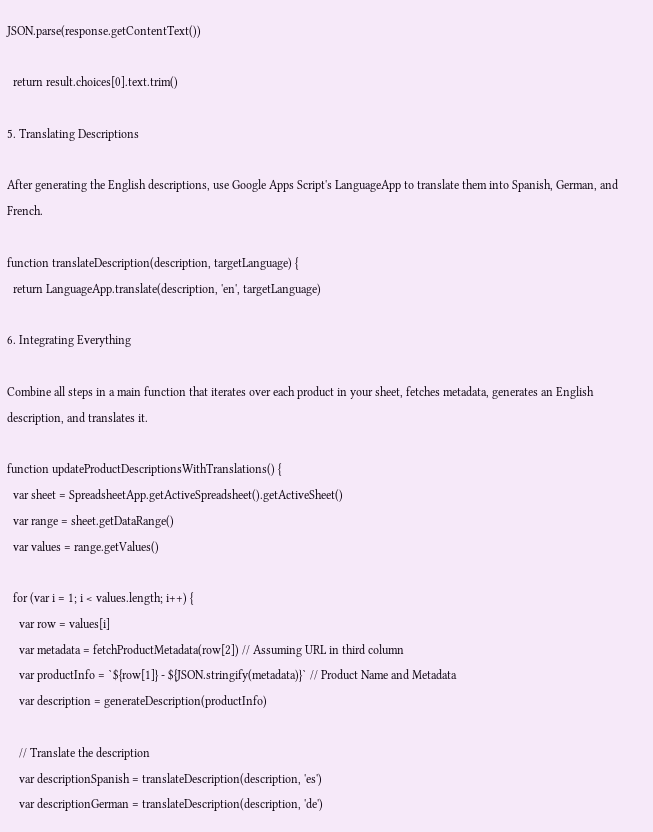JSON.parse(response.getContentText())

  return result.choices[0].text.trim()

5. Translating Descriptions

After generating the English descriptions, use Google Apps Script's LanguageApp to translate them into Spanish, German, and French.

function translateDescription(description, targetLanguage) {
  return LanguageApp.translate(description, 'en', targetLanguage)

6. Integrating Everything

Combine all steps in a main function that iterates over each product in your sheet, fetches metadata, generates an English description, and translates it.

function updateProductDescriptionsWithTranslations() {
  var sheet = SpreadsheetApp.getActiveSpreadsheet().getActiveSheet()
  var range = sheet.getDataRange()
  var values = range.getValues()

  for (var i = 1; i < values.length; i++) {
    var row = values[i]
    var metadata = fetchProductMetadata(row[2]) // Assuming URL in third column
    var productInfo = `${row[1]} - ${JSON.stringify(metadata)}` // Product Name and Metadata
    var description = generateDescription(productInfo)

    // Translate the description
    var descriptionSpanish = translateDescription(description, 'es')
    var descriptionGerman = translateDescription(description, 'de')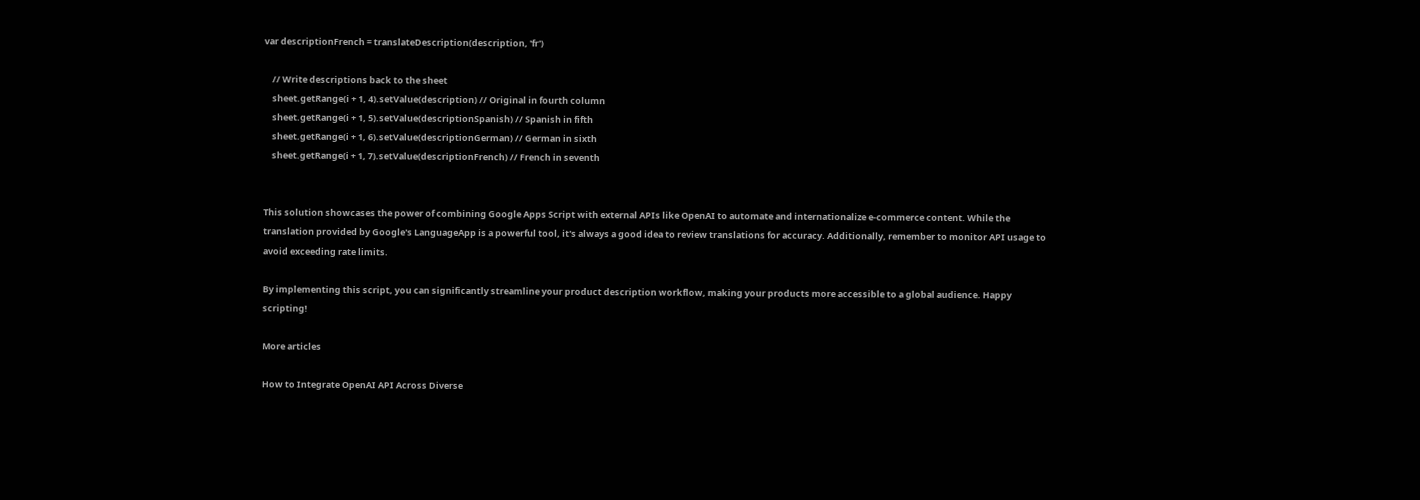var descriptionFrench = translateDescription(description, 'fr')

    // Write descriptions back to the sheet
    sheet.getRange(i + 1, 4).setValue(description) // Original in fourth column
    sheet.getRange(i + 1, 5).setValue(descriptionSpanish) // Spanish in fifth
    sheet.getRange(i + 1, 6).setValue(descriptionGerman) // German in sixth
    sheet.getRange(i + 1, 7).setValue(descriptionFrench) // French in seventh


This solution showcases the power of combining Google Apps Script with external APIs like OpenAI to automate and internationalize e-commerce content. While the translation provided by Google's LanguageApp is a powerful tool, it's always a good idea to review translations for accuracy. Additionally, remember to monitor API usage to avoid exceeding rate limits.

By implementing this script, you can significantly streamline your product description workflow, making your products more accessible to a global audience. Happy scripting!

More articles

How to Integrate OpenAI API Across Diverse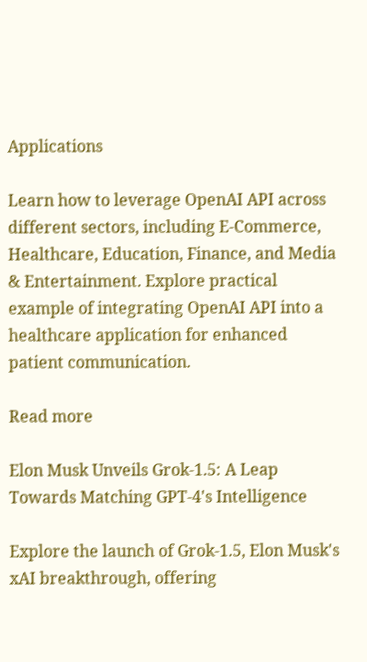Applications

Learn how to leverage OpenAI API across different sectors, including E-Commerce, Healthcare, Education, Finance, and Media & Entertainment. Explore practical example of integrating OpenAI API into a healthcare application for enhanced patient communication.

Read more

Elon Musk Unveils Grok-1.5: A Leap Towards Matching GPT-4's Intelligence

Explore the launch of Grok-1.5, Elon Musk's xAI breakthrough, offering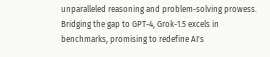unparalleled reasoning and problem-solving prowess. Bridging the gap to GPT-4, Grok-1.5 excels in benchmarks, promising to redefine AI's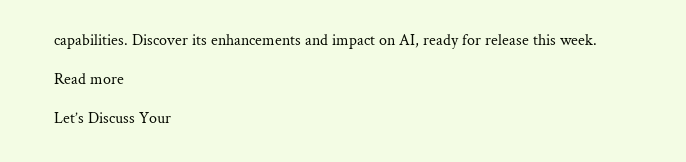capabilities. Discover its enhancements and impact on AI, ready for release this week.

Read more

Let’s Discuss Your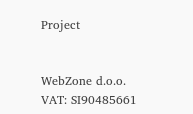Project


WebZone d.o.o.
VAT: SI90485661